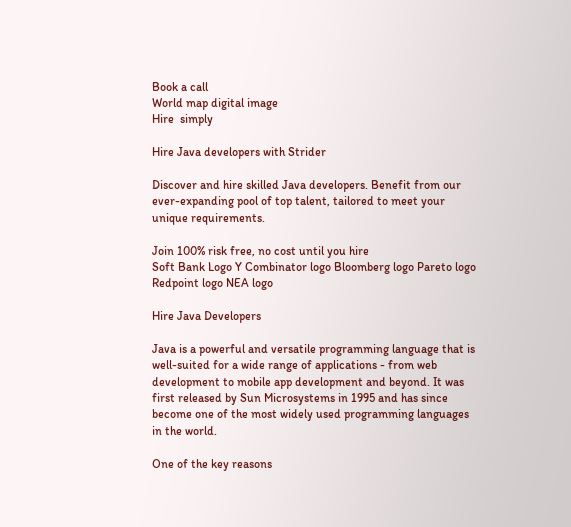Book a call
World map digital image
Hire  simply

Hire Java developers with Strider

Discover and hire skilled Java developers. Benefit from our ever-expanding pool of top talent, tailored to meet your unique requirements.

Join 100% risk free, no cost until you hire
Soft Bank Logo Y Combinator logo Bloomberg logo Pareto logo Redpoint logo NEA logo

Hire Java Developers

Java is a powerful and versatile programming language that is well-suited for a wide range of applications - from web development to mobile app development and beyond. It was first released by Sun Microsystems in 1995 and has since become one of the most widely used programming languages in the world.

One of the key reasons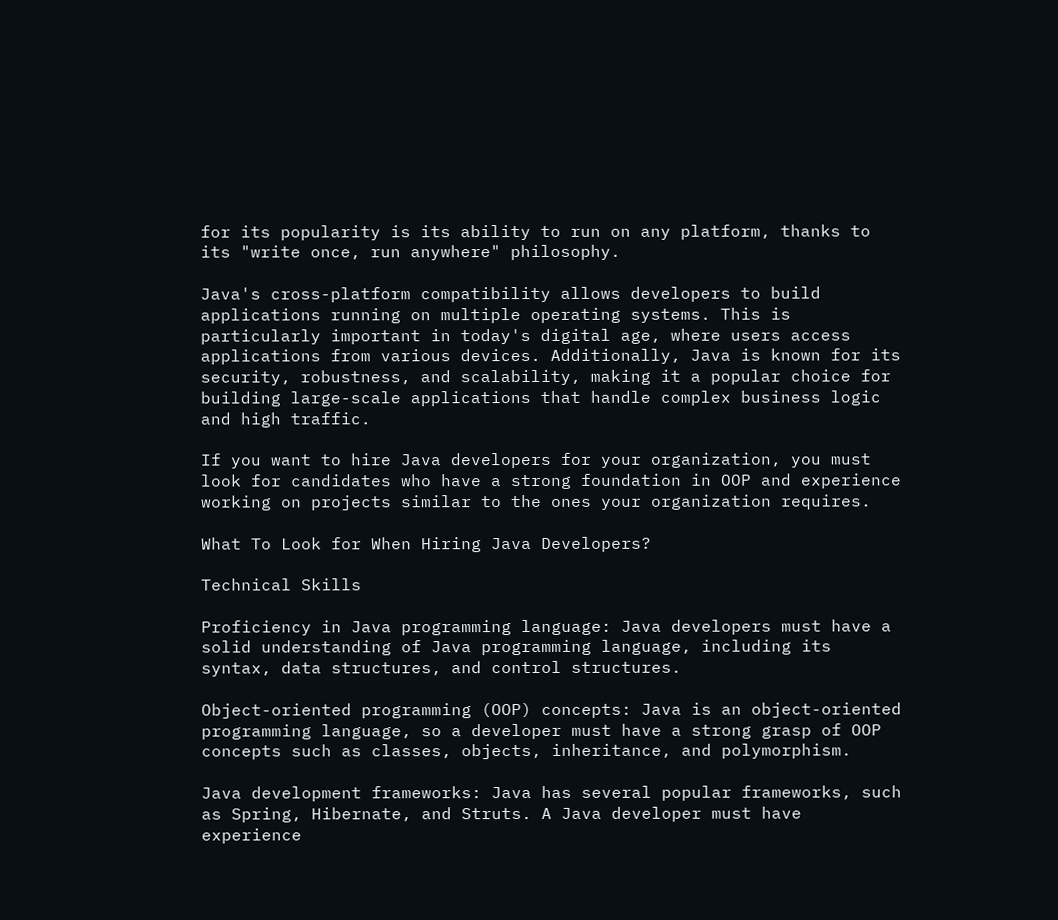for its popularity is its ability to run on any platform, thanks to its "write once, run anywhere" philosophy.

Java's cross-platform compatibility allows developers to build applications running on multiple operating systems. This is particularly important in today's digital age, where users access applications from various devices. Additionally, Java is known for its security, robustness, and scalability, making it a popular choice for building large-scale applications that handle complex business logic and high traffic.

If you want to hire Java developers for your organization, you must look for candidates who have a strong foundation in OOP and experience working on projects similar to the ones your organization requires.

What To Look for When Hiring Java Developers?

Technical Skills

Proficiency in Java programming language: Java developers must have a solid understanding of Java programming language, including its syntax, data structures, and control structures.

Object-oriented programming (OOP) concepts: Java is an object-oriented programming language, so a developer must have a strong grasp of OOP concepts such as classes, objects, inheritance, and polymorphism.

Java development frameworks: Java has several popular frameworks, such as Spring, Hibernate, and Struts. A Java developer must have experience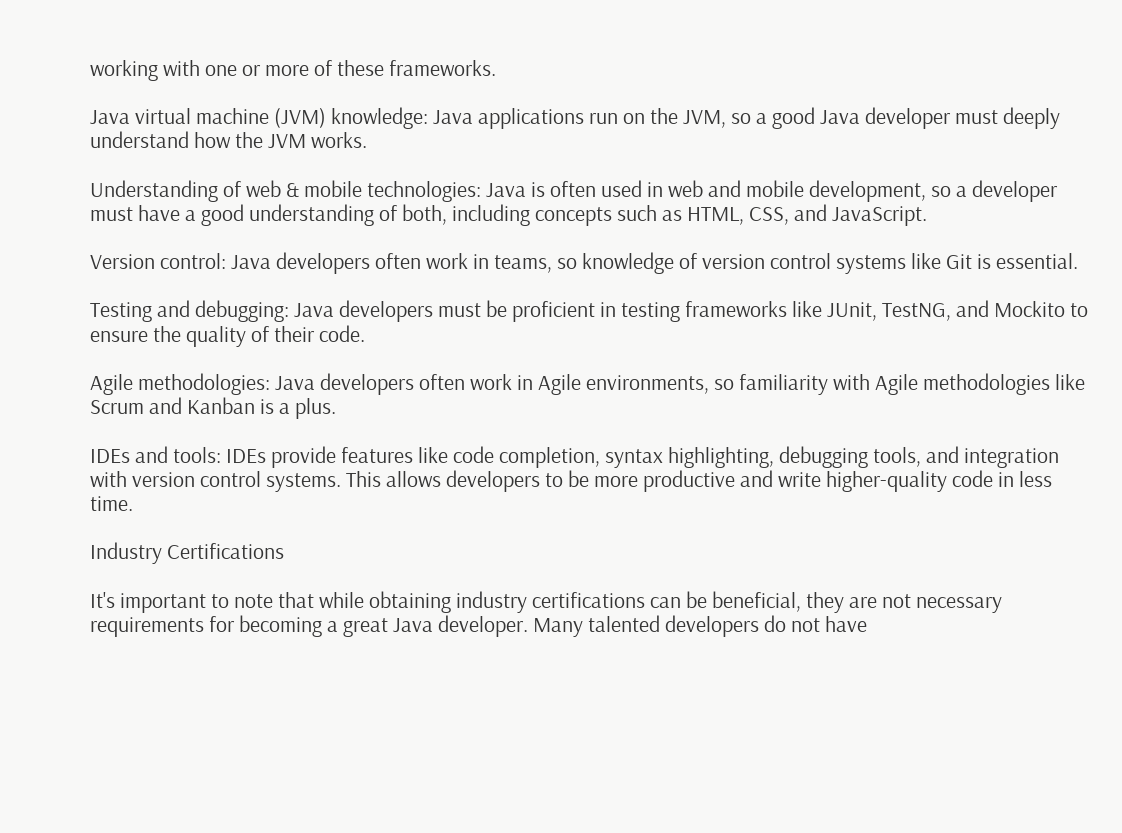working with one or more of these frameworks.

Java virtual machine (JVM) knowledge: Java applications run on the JVM, so a good Java developer must deeply understand how the JVM works.

Understanding of web & mobile technologies: Java is often used in web and mobile development, so a developer must have a good understanding of both, including concepts such as HTML, CSS, and JavaScript.

Version control: Java developers often work in teams, so knowledge of version control systems like Git is essential.

Testing and debugging: Java developers must be proficient in testing frameworks like JUnit, TestNG, and Mockito to ensure the quality of their code.

Agile methodologies: Java developers often work in Agile environments, so familiarity with Agile methodologies like Scrum and Kanban is a plus.

IDEs and tools: IDEs provide features like code completion, syntax highlighting, debugging tools, and integration with version control systems. This allows developers to be more productive and write higher-quality code in less time.

Industry Certifications

It's important to note that while obtaining industry certifications can be beneficial, they are not necessary requirements for becoming a great Java developer. Many talented developers do not have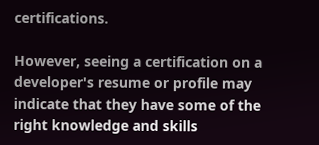certifications.

However, seeing a certification on a developer's resume or profile may indicate that they have some of the right knowledge and skills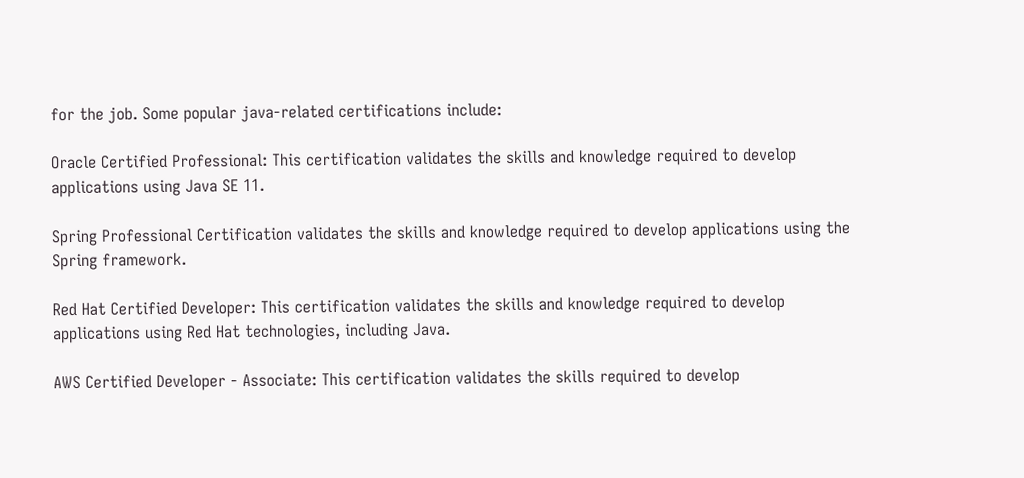for the job. Some popular java-related certifications include:

Oracle Certified Professional: This certification validates the skills and knowledge required to develop applications using Java SE 11.

Spring Professional Certification validates the skills and knowledge required to develop applications using the Spring framework.

Red Hat Certified Developer: This certification validates the skills and knowledge required to develop applications using Red Hat technologies, including Java.

AWS Certified Developer - Associate: This certification validates the skills required to develop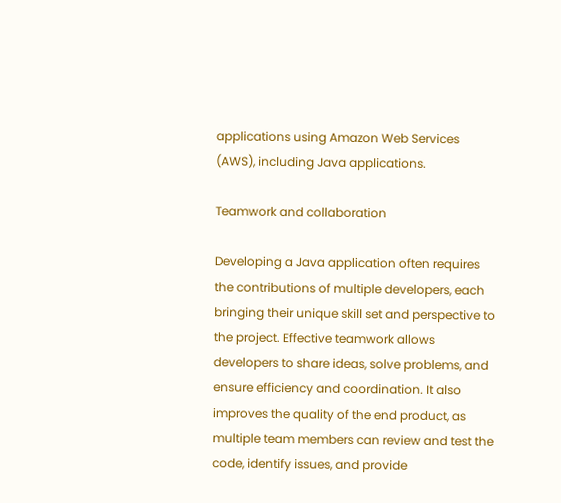applications using Amazon Web Services (AWS), including Java applications.

Teamwork and collaboration

Developing a Java application often requires the contributions of multiple developers, each bringing their unique skill set and perspective to the project. Effective teamwork allows developers to share ideas, solve problems, and ensure efficiency and coordination. It also improves the quality of the end product, as multiple team members can review and test the code, identify issues, and provide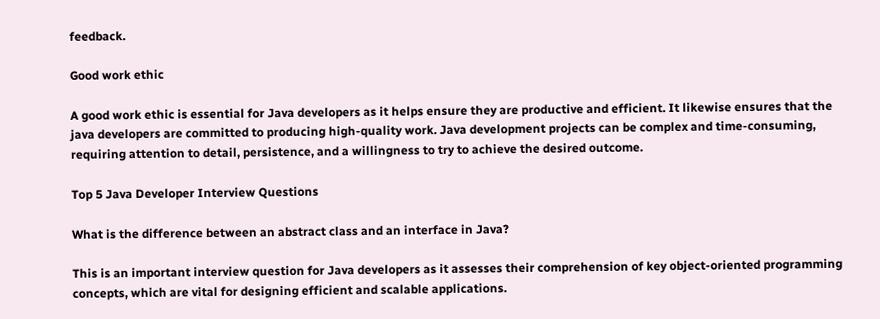feedback.

Good work ethic

A good work ethic is essential for Java developers as it helps ensure they are productive and efficient. It likewise ensures that the java developers are committed to producing high-quality work. Java development projects can be complex and time-consuming, requiring attention to detail, persistence, and a willingness to try to achieve the desired outcome.

Top 5 Java Developer Interview Questions

What is the difference between an abstract class and an interface in Java?

This is an important interview question for Java developers as it assesses their comprehension of key object-oriented programming concepts, which are vital for designing efficient and scalable applications.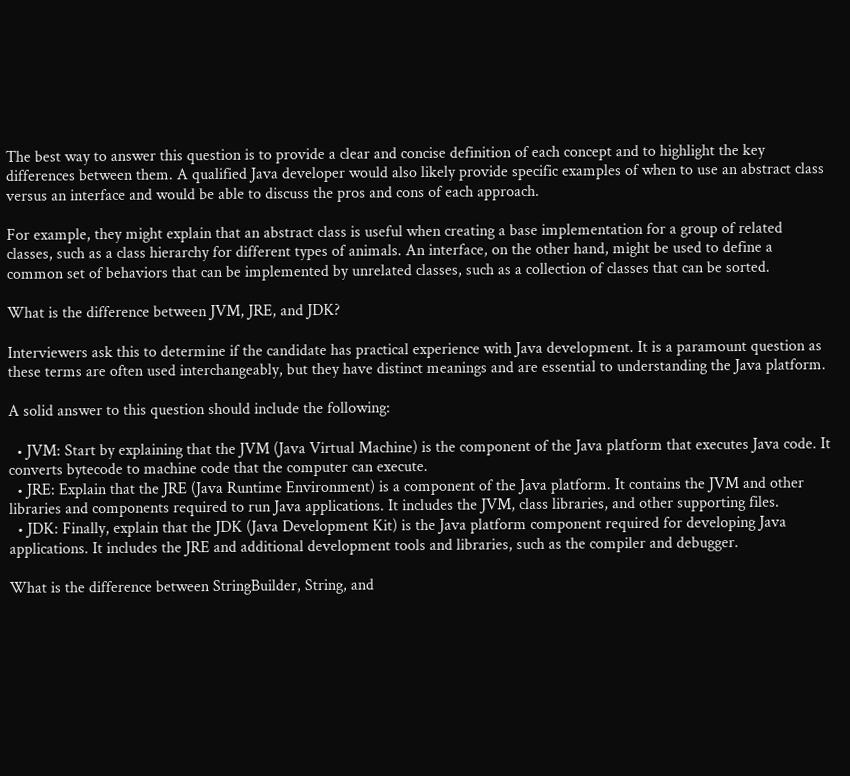The best way to answer this question is to provide a clear and concise definition of each concept and to highlight the key differences between them. A qualified Java developer would also likely provide specific examples of when to use an abstract class versus an interface and would be able to discuss the pros and cons of each approach.

For example, they might explain that an abstract class is useful when creating a base implementation for a group of related classes, such as a class hierarchy for different types of animals. An interface, on the other hand, might be used to define a common set of behaviors that can be implemented by unrelated classes, such as a collection of classes that can be sorted.

What is the difference between JVM, JRE, and JDK?

Interviewers ask this to determine if the candidate has practical experience with Java development. It is a paramount question as these terms are often used interchangeably, but they have distinct meanings and are essential to understanding the Java platform.

A solid answer to this question should include the following:

  • JVM: Start by explaining that the JVM (Java Virtual Machine) is the component of the Java platform that executes Java code. It converts bytecode to machine code that the computer can execute.
  • JRE: Explain that the JRE (Java Runtime Environment) is a component of the Java platform. It contains the JVM and other libraries and components required to run Java applications. It includes the JVM, class libraries, and other supporting files.
  • JDK: Finally, explain that the JDK (Java Development Kit) is the Java platform component required for developing Java applications. It includes the JRE and additional development tools and libraries, such as the compiler and debugger.

What is the difference between StringBuilder, String, and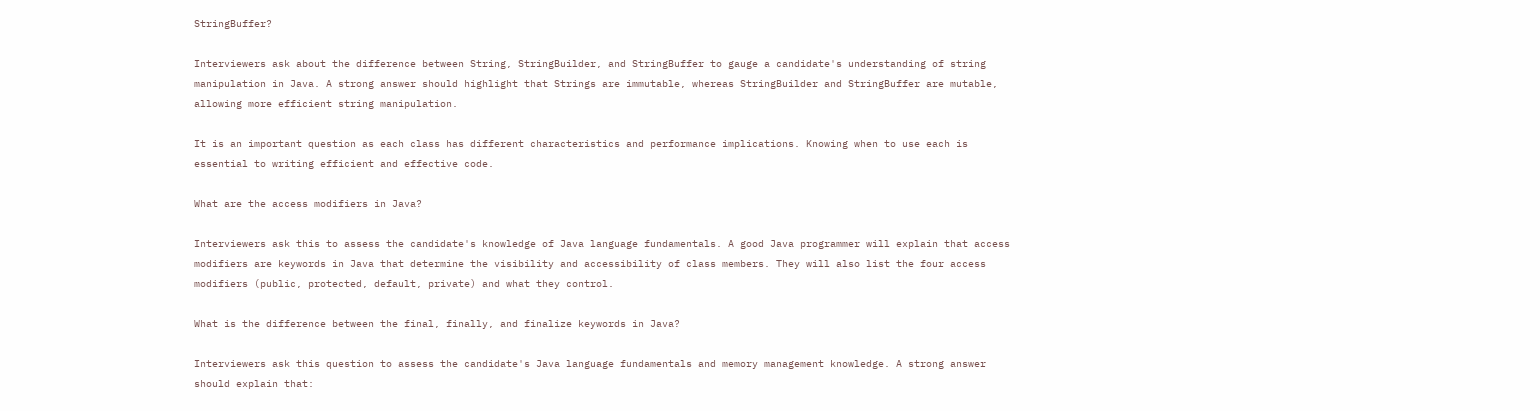StringBuffer?

Interviewers ask about the difference between String, StringBuilder, and StringBuffer to gauge a candidate's understanding of string manipulation in Java. A strong answer should highlight that Strings are immutable, whereas StringBuilder and StringBuffer are mutable, allowing more efficient string manipulation.

It is an important question as each class has different characteristics and performance implications. Knowing when to use each is essential to writing efficient and effective code.

What are the access modifiers in Java?

Interviewers ask this to assess the candidate's knowledge of Java language fundamentals. A good Java programmer will explain that access modifiers are keywords in Java that determine the visibility and accessibility of class members. They will also list the four access modifiers (public, protected, default, private) and what they control.

What is the difference between the final, finally, and finalize keywords in Java?

Interviewers ask this question to assess the candidate's Java language fundamentals and memory management knowledge. A strong answer should explain that: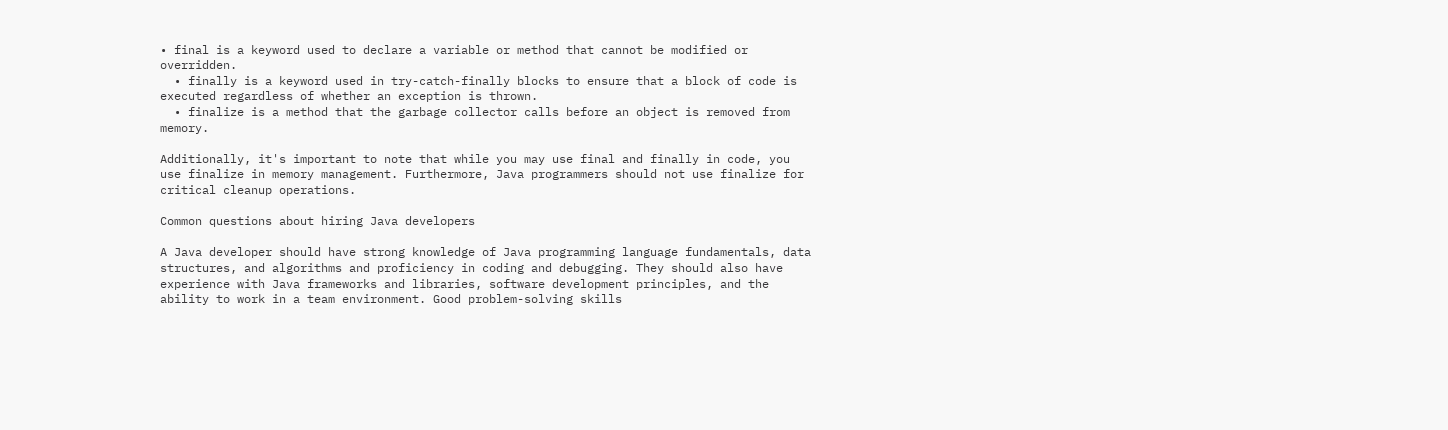• final is a keyword used to declare a variable or method that cannot be modified or overridden.
  • finally is a keyword used in try-catch-finally blocks to ensure that a block of code is executed regardless of whether an exception is thrown.
  • finalize is a method that the garbage collector calls before an object is removed from memory.

Additionally, it's important to note that while you may use final and finally in code, you use finalize in memory management. Furthermore, Java programmers should not use finalize for critical cleanup operations.

Common questions about hiring Java developers

A Java developer should have strong knowledge of Java programming language fundamentals, data structures, and algorithms and proficiency in coding and debugging. They should also have experience with Java frameworks and libraries, software development principles, and the ability to work in a team environment. Good problem-solving skills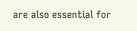are also essential for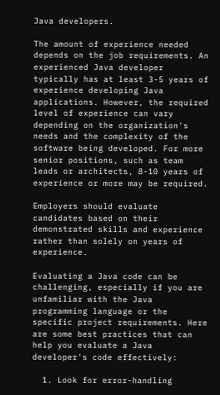Java developers.

The amount of experience needed depends on the job requirements. An experienced Java developer typically has at least 3-5 years of experience developing Java applications. However, the required level of experience can vary depending on the organization's needs and the complexity of the software being developed. For more senior positions, such as team leads or architects, 8-10 years of experience or more may be required.

Employers should evaluate candidates based on their demonstrated skills and experience rather than solely on years of experience.

Evaluating a Java code can be challenging, especially if you are unfamiliar with the Java programming language or the specific project requirements. Here are some best practices that can help you evaluate a Java developer's code effectively:

  1. Look for error-handling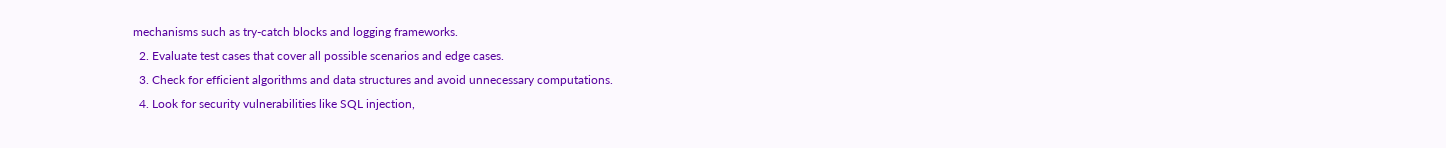mechanisms such as try-catch blocks and logging frameworks.
  2. Evaluate test cases that cover all possible scenarios and edge cases.
  3. Check for efficient algorithms and data structures and avoid unnecessary computations.
  4. Look for security vulnerabilities like SQL injection,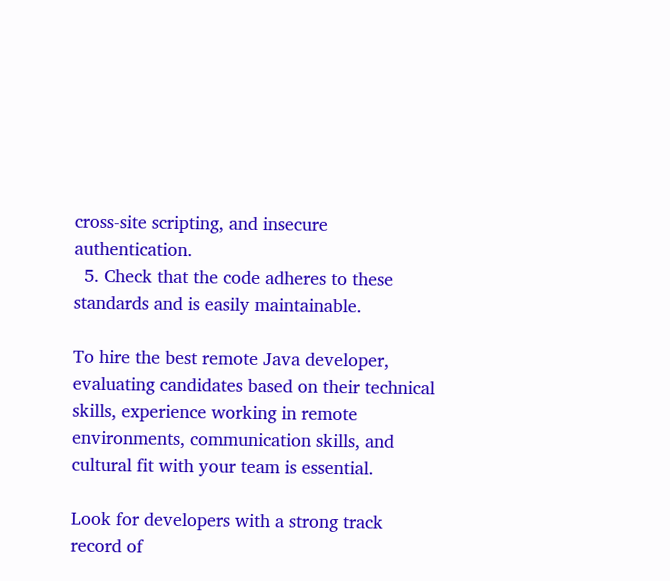cross-site scripting, and insecure authentication.
  5. Check that the code adheres to these standards and is easily maintainable.

To hire the best remote Java developer, evaluating candidates based on their technical skills, experience working in remote environments, communication skills, and cultural fit with your team is essential.

Look for developers with a strong track record of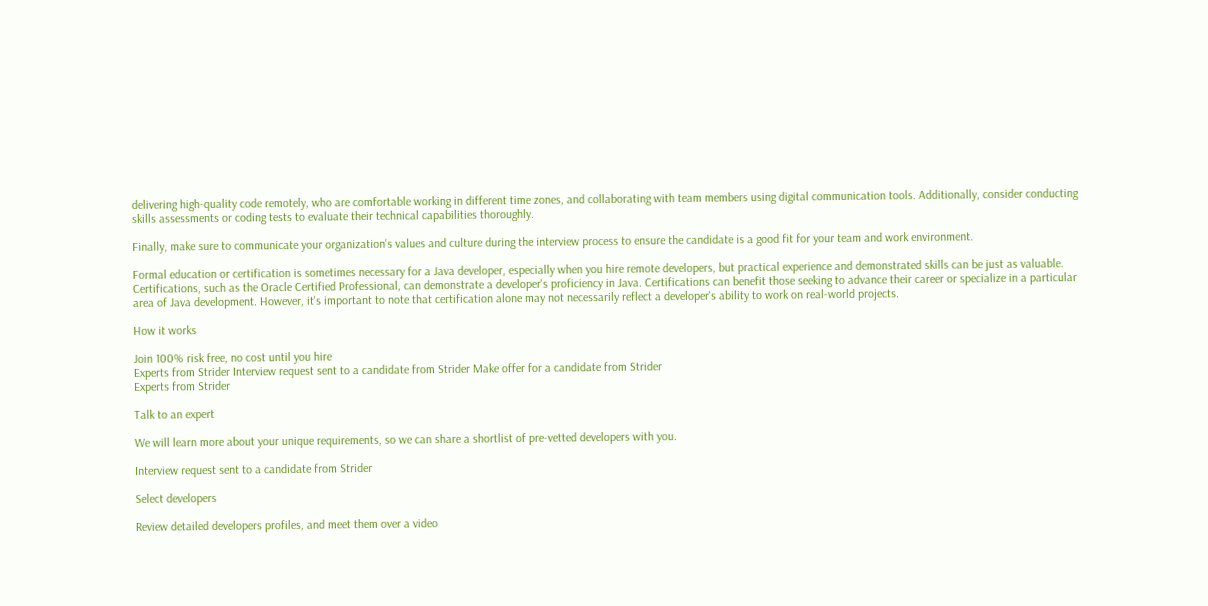delivering high-quality code remotely, who are comfortable working in different time zones, and collaborating with team members using digital communication tools. Additionally, consider conducting skills assessments or coding tests to evaluate their technical capabilities thoroughly.

Finally, make sure to communicate your organization's values and culture during the interview process to ensure the candidate is a good fit for your team and work environment.

Formal education or certification is sometimes necessary for a Java developer, especially when you hire remote developers, but practical experience and demonstrated skills can be just as valuable. Certifications, such as the Oracle Certified Professional, can demonstrate a developer's proficiency in Java. Certifications can benefit those seeking to advance their career or specialize in a particular area of Java development. However, it's important to note that certification alone may not necessarily reflect a developer's ability to work on real-world projects.

How it works

Join 100% risk free, no cost until you hire
Experts from Strider Interview request sent to a candidate from Strider Make offer for a candidate from Strider
Experts from Strider

Talk to an expert

We will learn more about your unique requirements, so we can share a shortlist of pre-vetted developers with you.

Interview request sent to a candidate from Strider

Select developers

Review detailed developers profiles, and meet them over a video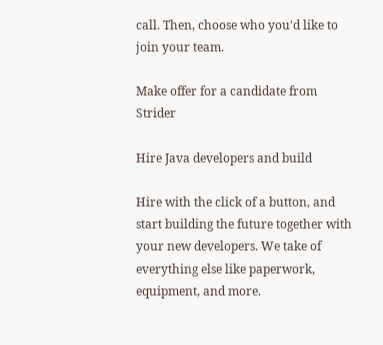call. Then, choose who you'd like to join your team.

Make offer for a candidate from Strider

Hire Java developers and build

Hire with the click of a button, and start building the future together with your new developers. We take of everything else like paperwork, equipment, and more.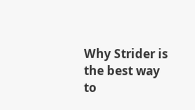Why Strider is the best way to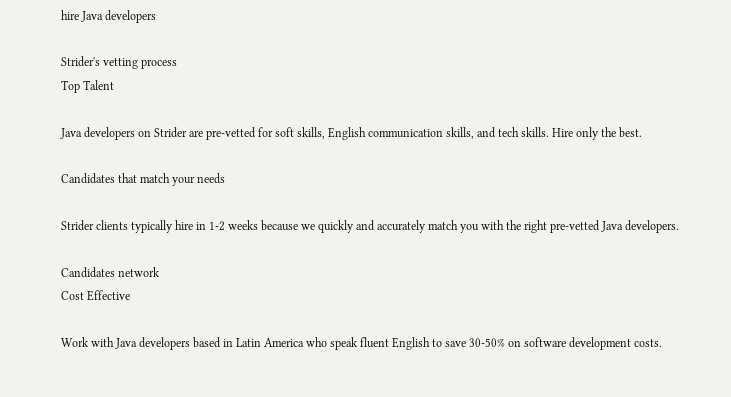hire Java developers

Strider's vetting process
Top Talent

Java developers on Strider are pre-vetted for soft skills, English communication skills, and tech skills. Hire only the best.

Candidates that match your needs

Strider clients typically hire in 1-2 weeks because we quickly and accurately match you with the right pre-vetted Java developers.

Candidates network
Cost Effective

Work with Java developers based in Latin America who speak fluent English to save 30-50% on software development costs.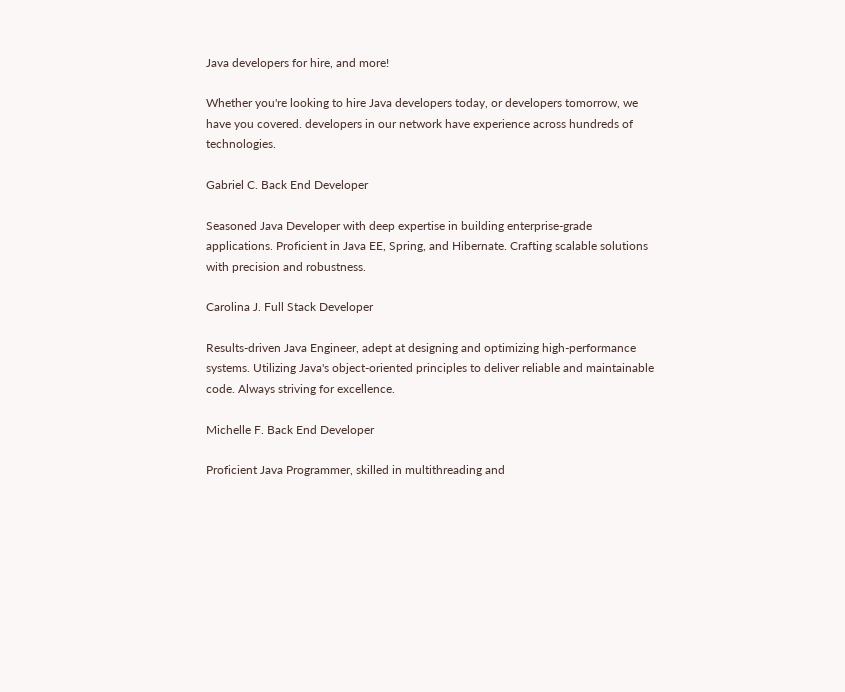Java developers for hire, and more!

Whether you're looking to hire Java developers today, or developers tomorrow, we have you covered. developers in our network have experience across hundreds of technologies.

Gabriel C. Back End Developer

Seasoned Java Developer with deep expertise in building enterprise-grade applications. Proficient in Java EE, Spring, and Hibernate. Crafting scalable solutions with precision and robustness.

Carolina J. Full Stack Developer

Results-driven Java Engineer, adept at designing and optimizing high-performance systems. Utilizing Java's object-oriented principles to deliver reliable and maintainable code. Always striving for excellence.

Michelle F. Back End Developer

Proficient Java Programmer, skilled in multithreading and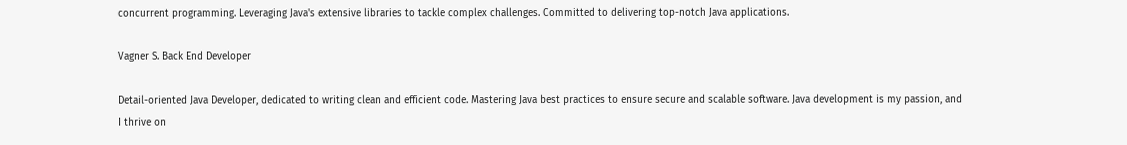concurrent programming. Leveraging Java's extensive libraries to tackle complex challenges. Committed to delivering top-notch Java applications.

Vagner S. Back End Developer

Detail-oriented Java Developer, dedicated to writing clean and efficient code. Mastering Java best practices to ensure secure and scalable software. Java development is my passion, and I thrive on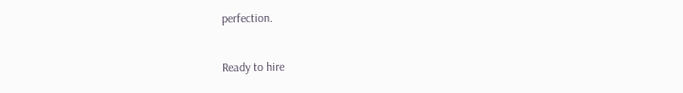perfection.

Ready to hire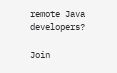remote Java developers?

Join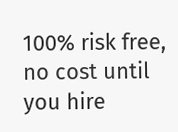100% risk free, no cost until you hire